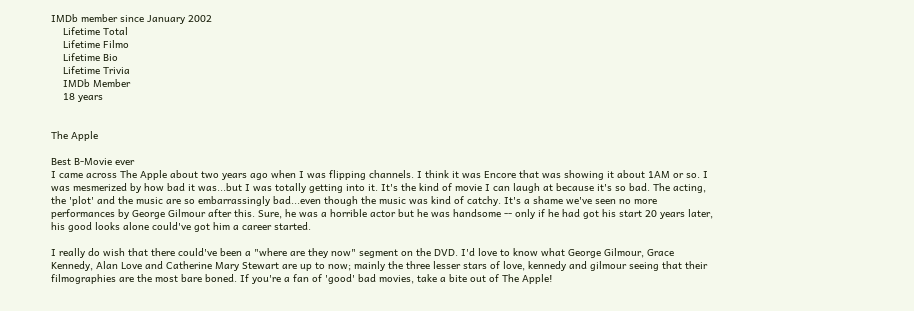IMDb member since January 2002
    Lifetime Total
    Lifetime Filmo
    Lifetime Bio
    Lifetime Trivia
    IMDb Member
    18 years


The Apple

Best B-Movie ever
I came across The Apple about two years ago when I was flipping channels. I think it was Encore that was showing it about 1AM or so. I was mesmerized by how bad it was...but I was totally getting into it. It's the kind of movie I can laugh at because it's so bad. The acting, the 'plot' and the music are so embarrassingly bad...even though the music was kind of catchy. It's a shame we've seen no more performances by George Gilmour after this. Sure, he was a horrible actor but he was handsome -- only if he had got his start 20 years later, his good looks alone could've got him a career started.

I really do wish that there could've been a "where are they now" segment on the DVD. I'd love to know what George Gilmour, Grace Kennedy, Alan Love and Catherine Mary Stewart are up to now; mainly the three lesser stars of love, kennedy and gilmour seeing that their filmographies are the most bare boned. If you're a fan of 'good' bad movies, take a bite out of The Apple!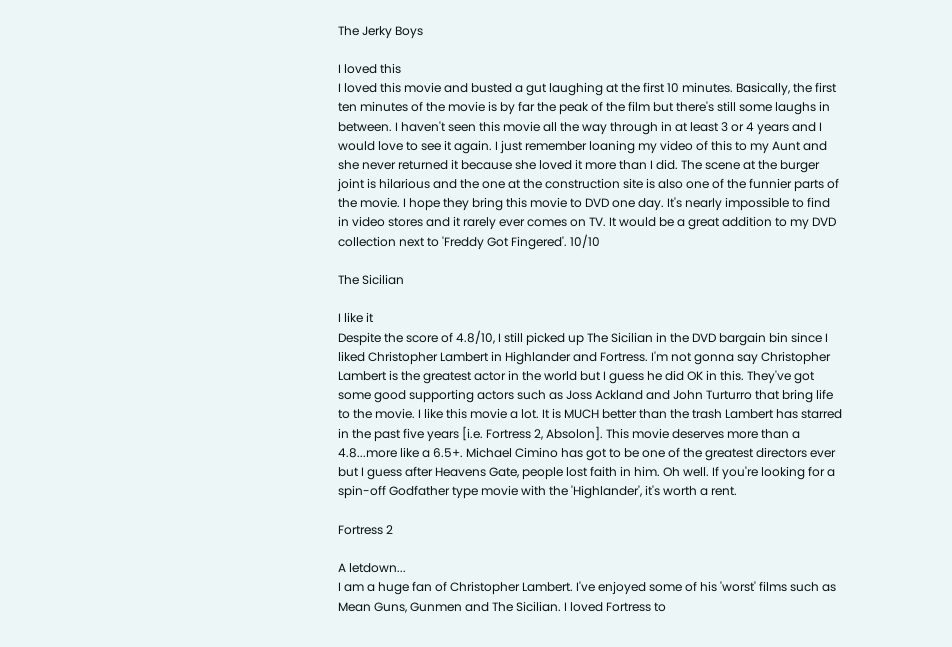The Jerky Boys

I loved this
I loved this movie and busted a gut laughing at the first 10 minutes. Basically, the first ten minutes of the movie is by far the peak of the film but there's still some laughs in between. I haven't seen this movie all the way through in at least 3 or 4 years and I would love to see it again. I just remember loaning my video of this to my Aunt and she never returned it because she loved it more than I did. The scene at the burger joint is hilarious and the one at the construction site is also one of the funnier parts of the movie. I hope they bring this movie to DVD one day. It's nearly impossible to find in video stores and it rarely ever comes on TV. It would be a great addition to my DVD collection next to 'Freddy Got Fingered'. 10/10

The Sicilian

I like it
Despite the score of 4.8/10, I still picked up The Sicilian in the DVD bargain bin since I liked Christopher Lambert in Highlander and Fortress. I'm not gonna say Christopher Lambert is the greatest actor in the world but I guess he did OK in this. They've got some good supporting actors such as Joss Ackland and John Turturro that bring life to the movie. I like this movie a lot. It is MUCH better than the trash Lambert has starred in the past five years [i.e. Fortress 2, Absolon]. This movie deserves more than a 4.8...more like a 6.5+. Michael Cimino has got to be one of the greatest directors ever but I guess after Heavens Gate, people lost faith in him. Oh well. If you're looking for a spin-off Godfather type movie with the 'Highlander', it's worth a rent.

Fortress 2

A letdown...
I am a huge fan of Christopher Lambert. I've enjoyed some of his 'worst' films such as Mean Guns, Gunmen and The Sicilian. I loved Fortress to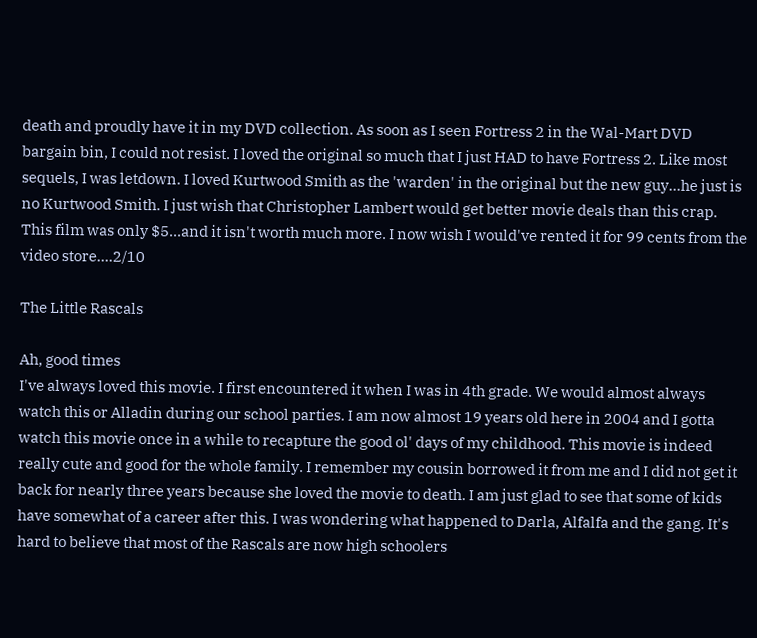death and proudly have it in my DVD collection. As soon as I seen Fortress 2 in the Wal-Mart DVD bargain bin, I could not resist. I loved the original so much that I just HAD to have Fortress 2. Like most sequels, I was letdown. I loved Kurtwood Smith as the 'warden' in the original but the new guy...he just is no Kurtwood Smith. I just wish that Christopher Lambert would get better movie deals than this crap. This film was only $5...and it isn't worth much more. I now wish I would've rented it for 99 cents from the video store....2/10

The Little Rascals

Ah, good times
I've always loved this movie. I first encountered it when I was in 4th grade. We would almost always watch this or Alladin during our school parties. I am now almost 19 years old here in 2004 and I gotta watch this movie once in a while to recapture the good ol' days of my childhood. This movie is indeed really cute and good for the whole family. I remember my cousin borrowed it from me and I did not get it back for nearly three years because she loved the movie to death. I am just glad to see that some of kids have somewhat of a career after this. I was wondering what happened to Darla, Alfalfa and the gang. It's hard to believe that most of the Rascals are now high schoolers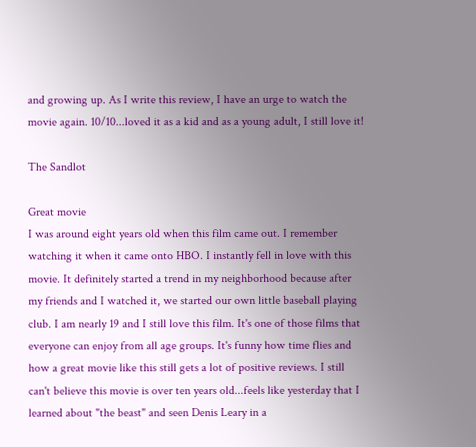and growing up. As I write this review, I have an urge to watch the movie again. 10/10...loved it as a kid and as a young adult, I still love it!

The Sandlot

Great movie
I was around eight years old when this film came out. I remember watching it when it came onto HBO. I instantly fell in love with this movie. It definitely started a trend in my neighborhood because after my friends and I watched it, we started our own little baseball playing club. I am nearly 19 and I still love this film. It's one of those films that everyone can enjoy from all age groups. It's funny how time flies and how a great movie like this still gets a lot of positive reviews. I still can't believe this movie is over ten years old...feels like yesterday that I learned about "the beast" and seen Denis Leary in a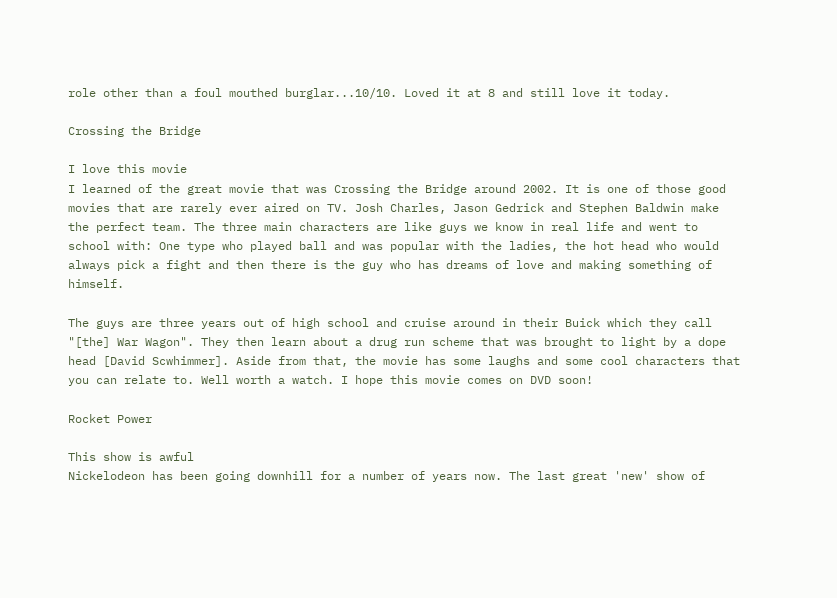role other than a foul mouthed burglar...10/10. Loved it at 8 and still love it today.

Crossing the Bridge

I love this movie
I learned of the great movie that was Crossing the Bridge around 2002. It is one of those good movies that are rarely ever aired on TV. Josh Charles, Jason Gedrick and Stephen Baldwin make the perfect team. The three main characters are like guys we know in real life and went to school with: One type who played ball and was popular with the ladies, the hot head who would always pick a fight and then there is the guy who has dreams of love and making something of himself.

The guys are three years out of high school and cruise around in their Buick which they call "[the] War Wagon". They then learn about a drug run scheme that was brought to light by a dope head [David Scwhimmer]. Aside from that, the movie has some laughs and some cool characters that you can relate to. Well worth a watch. I hope this movie comes on DVD soon!

Rocket Power

This show is awful
Nickelodeon has been going downhill for a number of years now. The last great 'new' show of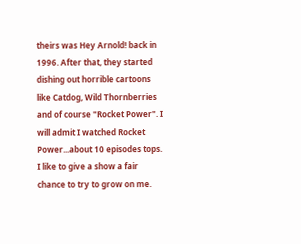theirs was Hey Arnold! back in 1996. After that, they started dishing out horrible cartoons like Catdog, Wild Thornberries and of course "Rocket Power". I will admit I watched Rocket Power...about 10 episodes tops. I like to give a show a fair chance to try to grow on me.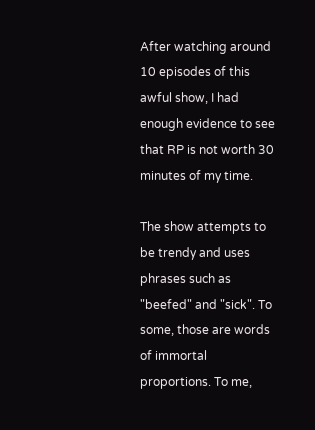After watching around 10 episodes of this awful show, I had enough evidence to see that RP is not worth 30 minutes of my time.

The show attempts to be trendy and uses phrases such as "beefed" and "sick". To some, those are words of immortal proportions. To me,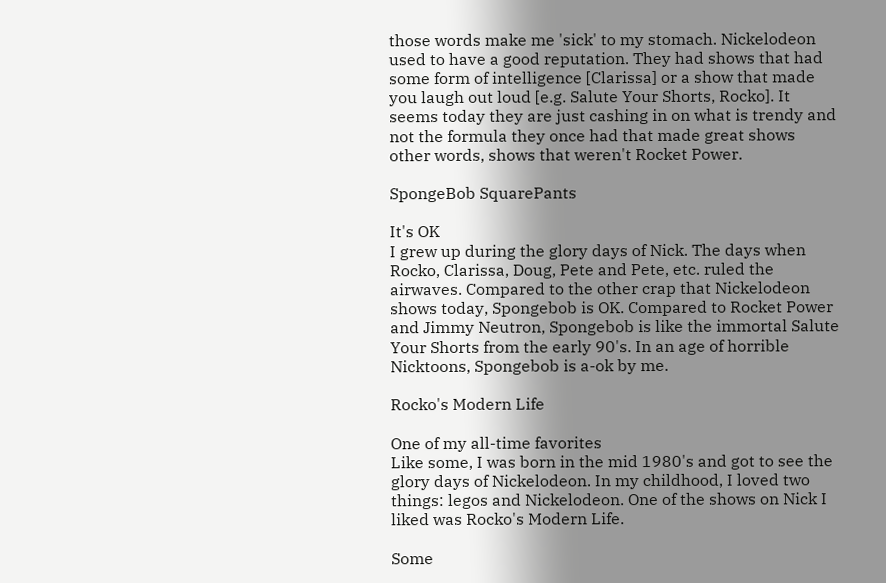those words make me 'sick' to my stomach. Nickelodeon used to have a good reputation. They had shows that had some form of intelligence [Clarissa] or a show that made you laugh out loud [e.g. Salute Your Shorts, Rocko]. It seems today they are just cashing in on what is trendy and not the formula they once had that made great shows other words, shows that weren't Rocket Power.

SpongeBob SquarePants

It's OK
I grew up during the glory days of Nick. The days when Rocko, Clarissa, Doug, Pete and Pete, etc. ruled the airwaves. Compared to the other crap that Nickelodeon shows today, Spongebob is OK. Compared to Rocket Power and Jimmy Neutron, Spongebob is like the immortal Salute Your Shorts from the early 90's. In an age of horrible Nicktoons, Spongebob is a-ok by me.

Rocko's Modern Life

One of my all-time favorites
Like some, I was born in the mid 1980's and got to see the glory days of Nickelodeon. In my childhood, I loved two things: legos and Nickelodeon. One of the shows on Nick I liked was Rocko's Modern Life.

Some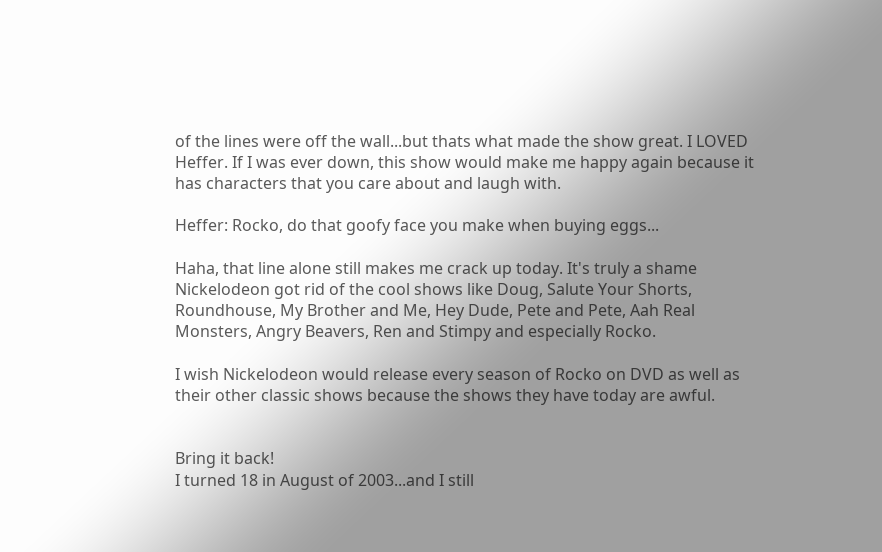of the lines were off the wall...but thats what made the show great. I LOVED Heffer. If I was ever down, this show would make me happy again because it has characters that you care about and laugh with.

Heffer: Rocko, do that goofy face you make when buying eggs...

Haha, that line alone still makes me crack up today. It's truly a shame Nickelodeon got rid of the cool shows like Doug, Salute Your Shorts, Roundhouse, My Brother and Me, Hey Dude, Pete and Pete, Aah Real Monsters, Angry Beavers, Ren and Stimpy and especially Rocko.

I wish Nickelodeon would release every season of Rocko on DVD as well as their other classic shows because the shows they have today are awful.


Bring it back!
I turned 18 in August of 2003...and I still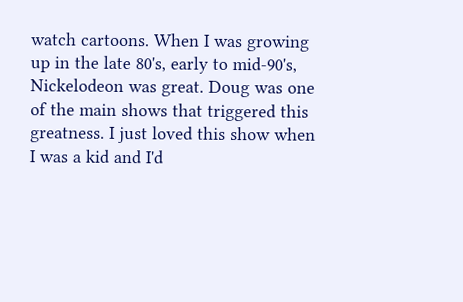watch cartoons. When I was growing up in the late 80's, early to mid-90's, Nickelodeon was great. Doug was one of the main shows that triggered this greatness. I just loved this show when I was a kid and I'd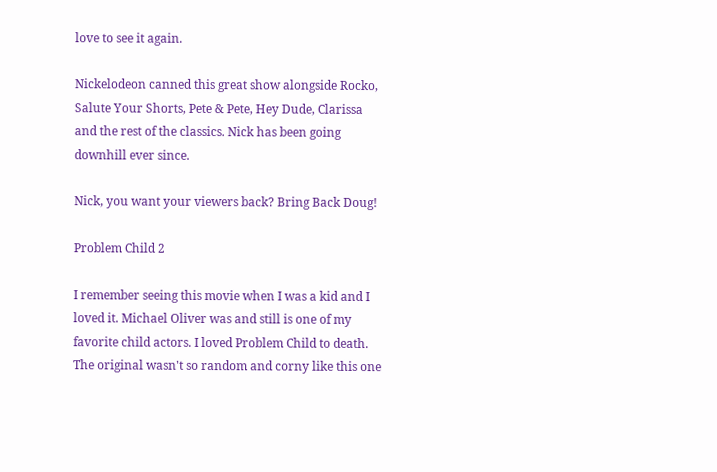love to see it again.

Nickelodeon canned this great show alongside Rocko, Salute Your Shorts, Pete & Pete, Hey Dude, Clarissa and the rest of the classics. Nick has been going downhill ever since.

Nick, you want your viewers back? Bring Back Doug!

Problem Child 2

I remember seeing this movie when I was a kid and I loved it. Michael Oliver was and still is one of my favorite child actors. I loved Problem Child to death. The original wasn't so random and corny like this one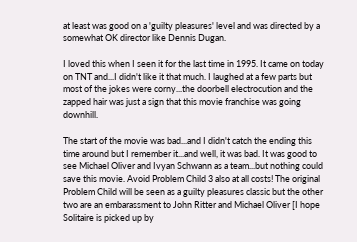at least was good on a 'guilty pleasures' level and was directed by a somewhat OK director like Dennis Dugan.

I loved this when I seen it for the last time in 1995. It came on today on TNT and...I didn't like it that much. I laughed at a few parts but most of the jokes were corny...the doorbell electrocution and the zapped hair was just a sign that this movie franchise was going downhill.

The start of the movie was bad...and I didn't catch the ending this time around but I remember it...and well, it was bad. It was good to see Michael Oliver and Ivyan Schwann as a team...but nothing could save this movie. Avoid Problem Child 3 also at all costs! The original Problem Child will be seen as a guilty pleasures classic but the other two are an embarassment to John Ritter and Michael Oliver [I hope Solitaire is picked up by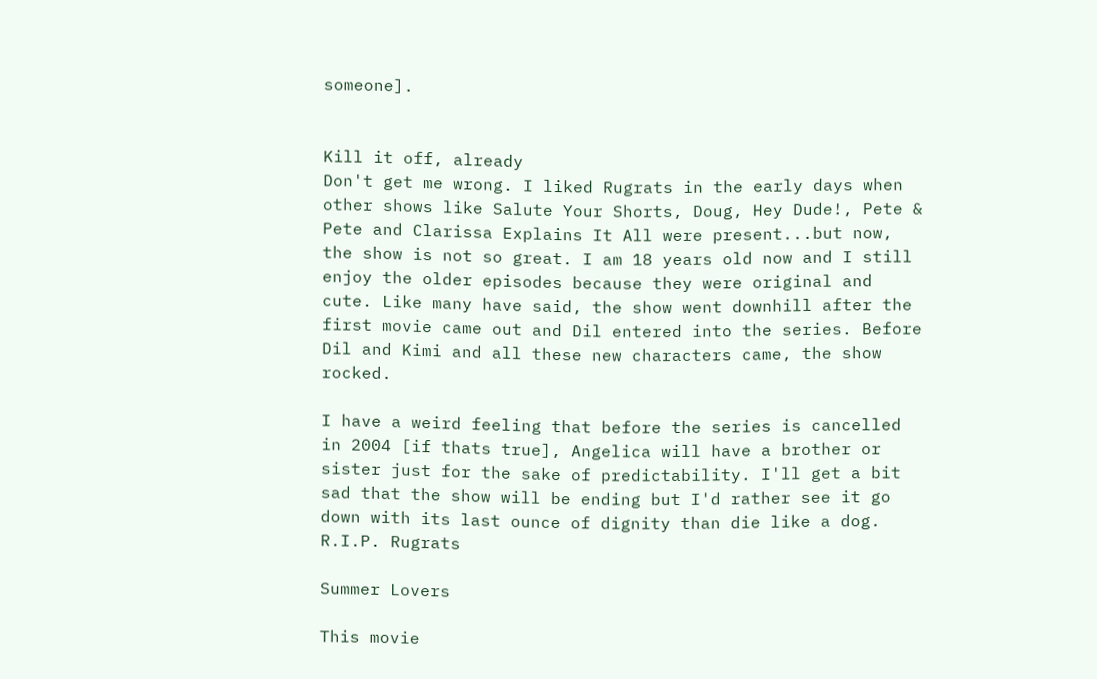someone].


Kill it off, already
Don't get me wrong. I liked Rugrats in the early days when other shows like Salute Your Shorts, Doug, Hey Dude!, Pete & Pete and Clarissa Explains It All were present...but now, the show is not so great. I am 18 years old now and I still enjoy the older episodes because they were original and cute. Like many have said, the show went downhill after the first movie came out and Dil entered into the series. Before Dil and Kimi and all these new characters came, the show rocked.

I have a weird feeling that before the series is cancelled in 2004 [if thats true], Angelica will have a brother or sister just for the sake of predictability. I'll get a bit sad that the show will be ending but I'd rather see it go down with its last ounce of dignity than die like a dog. R.I.P. Rugrats

Summer Lovers

This movie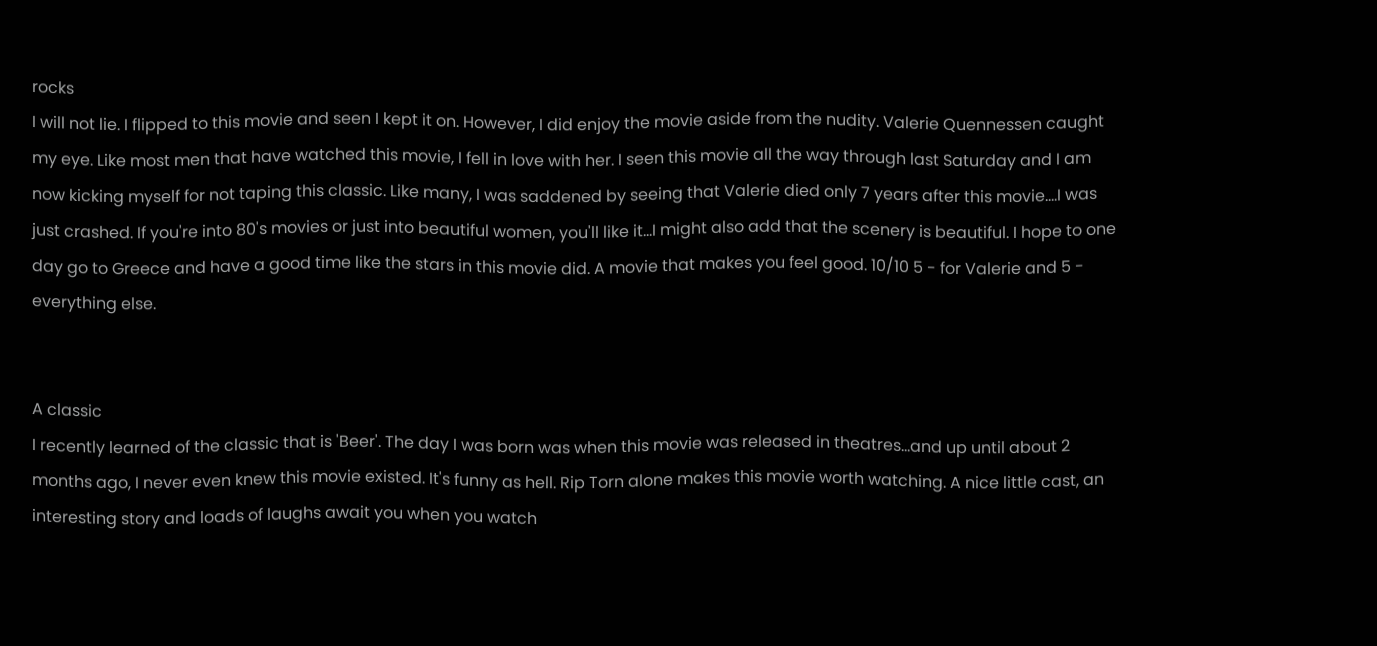rocks
I will not lie. I flipped to this movie and seen I kept it on. However, I did enjoy the movie aside from the nudity. Valerie Quennessen caught my eye. Like most men that have watched this movie, I fell in love with her. I seen this movie all the way through last Saturday and I am now kicking myself for not taping this classic. Like many, I was saddened by seeing that Valerie died only 7 years after this movie....I was just crashed. If you're into 80's movies or just into beautiful women, you'll like it...I might also add that the scenery is beautiful. I hope to one day go to Greece and have a good time like the stars in this movie did. A movie that makes you feel good. 10/10 5 - for Valerie and 5 - everything else.


A classic
I recently learned of the classic that is 'Beer'. The day I was born was when this movie was released in theatres...and up until about 2 months ago, I never even knew this movie existed. It's funny as hell. Rip Torn alone makes this movie worth watching. A nice little cast, an interesting story and loads of laughs await you when you watch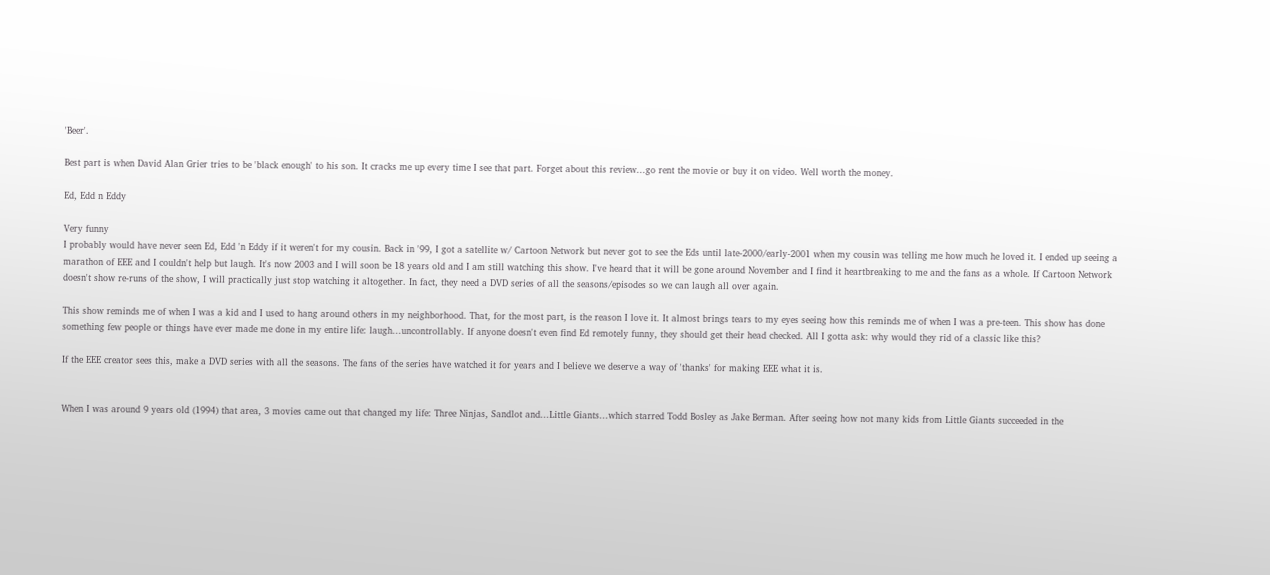'Beer'.

Best part is when David Alan Grier tries to be 'black enough' to his son. It cracks me up every time I see that part. Forget about this review...go rent the movie or buy it on video. Well worth the money.

Ed, Edd n Eddy

Very funny
I probably would have never seen Ed, Edd 'n Eddy if it weren't for my cousin. Back in '99, I got a satellite w/ Cartoon Network but never got to see the Eds until late-2000/early-2001 when my cousin was telling me how much he loved it. I ended up seeing a marathon of EEE and I couldn't help but laugh. It's now 2003 and I will soon be 18 years old and I am still watching this show. I've heard that it will be gone around November and I find it heartbreaking to me and the fans as a whole. If Cartoon Network doesn't show re-runs of the show, I will practically just stop watching it altogether. In fact, they need a DVD series of all the seasons/episodes so we can laugh all over again.

This show reminds me of when I was a kid and I used to hang around others in my neighborhood. That, for the most part, is the reason I love it. It almost brings tears to my eyes seeing how this reminds me of when I was a pre-teen. This show has done something few people or things have ever made me done in my entire life: laugh...uncontrollably. If anyone doesn't even find Ed remotely funny, they should get their head checked. All I gotta ask: why would they rid of a classic like this?

If the EEE creator sees this, make a DVD series with all the seasons. The fans of the series have watched it for years and I believe we deserve a way of 'thanks' for making EEE what it is.


When I was around 9 years old (1994) that area, 3 movies came out that changed my life: Three Ninjas, Sandlot and...Little Giants...which starred Todd Bosley as Jake Berman. After seeing how not many kids from Little Giants succeeded in the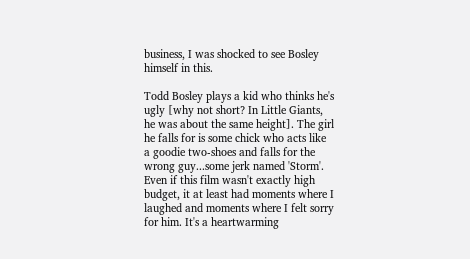business, I was shocked to see Bosley himself in this.

Todd Bosley plays a kid who thinks he's ugly [why not short? In Little Giants, he was about the same height]. The girl he falls for is some chick who acts like a goodie two-shoes and falls for the wrong guy...some jerk named 'Storm'. Even if this film wasn't exactly high budget, it at least had moments where I laughed and moments where I felt sorry for him. It's a heartwarming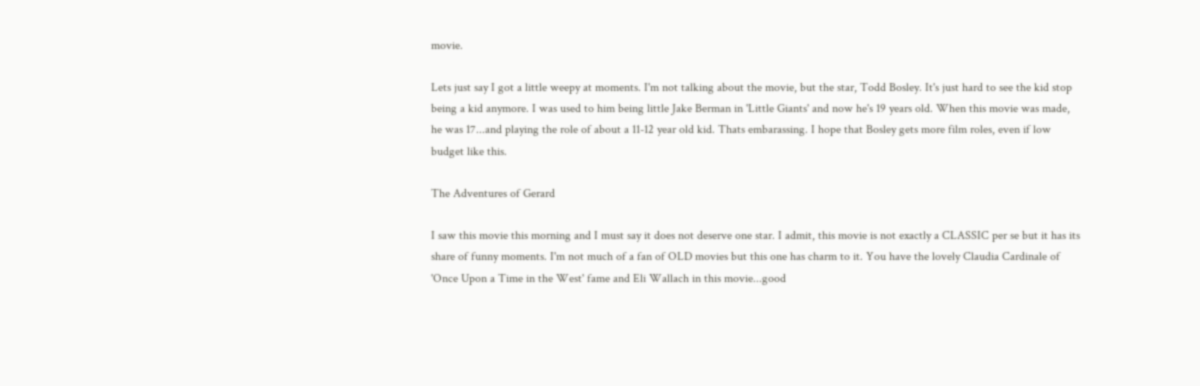movie.

Lets just say I got a little weepy at moments. I'm not talking about the movie, but the star, Todd Bosley. It's just hard to see the kid stop being a kid anymore. I was used to him being little Jake Berman in 'Little Giants' and now he's 19 years old. When this movie was made, he was 17...and playing the role of about a 11-12 year old kid. Thats embarassing. I hope that Bosley gets more film roles, even if low budget like this.

The Adventures of Gerard

I saw this movie this morning and I must say it does not deserve one star. I admit, this movie is not exactly a CLASSIC per se but it has its share of funny moments. I'm not much of a fan of OLD movies but this one has charm to it. You have the lovely Claudia Cardinale of 'Once Upon a Time in the West' fame and Eli Wallach in this movie...good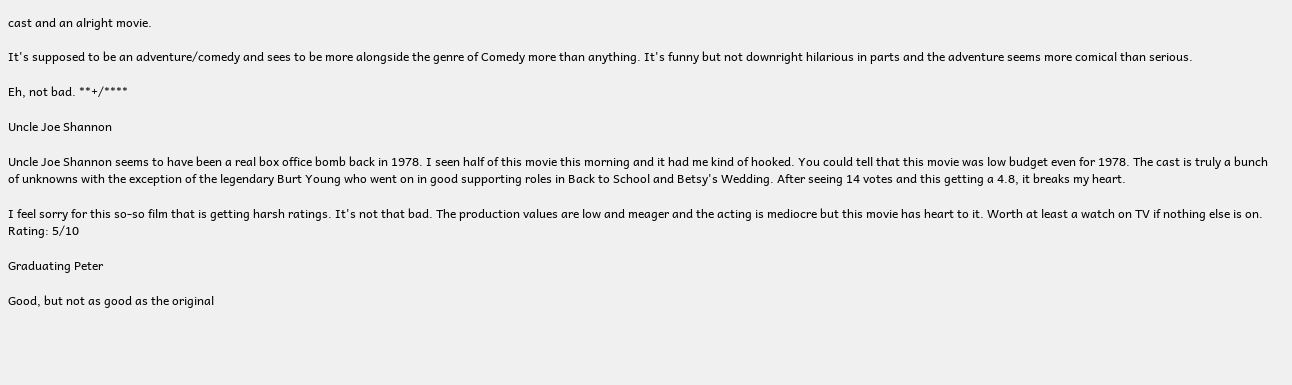cast and an alright movie.

It's supposed to be an adventure/comedy and sees to be more alongside the genre of Comedy more than anything. It's funny but not downright hilarious in parts and the adventure seems more comical than serious.

Eh, not bad. **+/****

Uncle Joe Shannon

Uncle Joe Shannon seems to have been a real box office bomb back in 1978. I seen half of this movie this morning and it had me kind of hooked. You could tell that this movie was low budget even for 1978. The cast is truly a bunch of unknowns with the exception of the legendary Burt Young who went on in good supporting roles in Back to School and Betsy's Wedding. After seeing 14 votes and this getting a 4.8, it breaks my heart.

I feel sorry for this so-so film that is getting harsh ratings. It's not that bad. The production values are low and meager and the acting is mediocre but this movie has heart to it. Worth at least a watch on TV if nothing else is on. Rating: 5/10

Graduating Peter

Good, but not as good as the original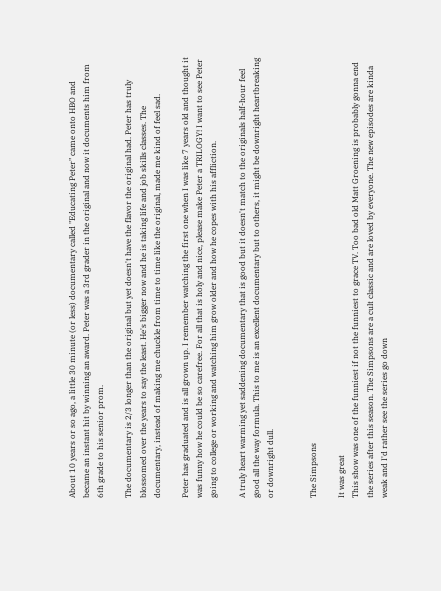About 10 years or so ago, a little 30 minute (or less) documentary called "Educating Peter" came onto HBO and became an instant hit by winning an award. Peter was a 3rd grader in the original and now it documents him from 6th grade to his senior prom.

The documentary is 2/3 longer than the original but yet doesn't have the flavor the original had. Peter has truly blossomed over the years to say the least. He's bigger now and he is taking life and job skills classes. The documentary, instead of making me chuckle from time to time like the original, made me kind of feel sad.

Peter has graduated and is all grown up. I remember watching the first one when I was like 7 years old and thought it was funny how he could be so carefree. For all that is holy and nice, please make Peter a TRILOGY! I want to see Peter going to college or working and watching him grow older and how he copes with his affliction.

A truly heart warming yet saddening documentary that is good but it doesn't match to the originals half-hour feel good all the way formula. This to me is an excellent documentary but to others, it might be downright heartbreaking or downright dull.


The Simpsons

It was great
This show was one of the funniest if not the funniest to grace TV. Too bad old Matt Groening is probably gonna end the series after this season. The Simpsons are a cult classic and are loved by everyone. The new episodes are kinda weak and I'd rather see the series go down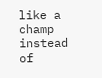like a champ instead of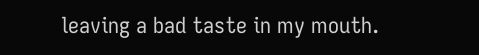leaving a bad taste in my mouth.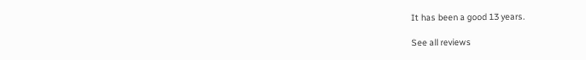It has been a good 13 years.

See all reviews